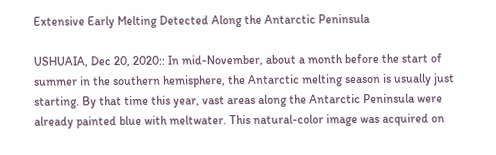Extensive Early Melting Detected Along the Antarctic Peninsula

USHUAIA, Dec 20, 2020:: In mid-November, about a month before the start of summer in the southern hemisphere, the Antarctic melting season is usually just starting. By that time this year, vast areas along the Antarctic Peninsula were already painted blue with meltwater. This natural-color image was acquired on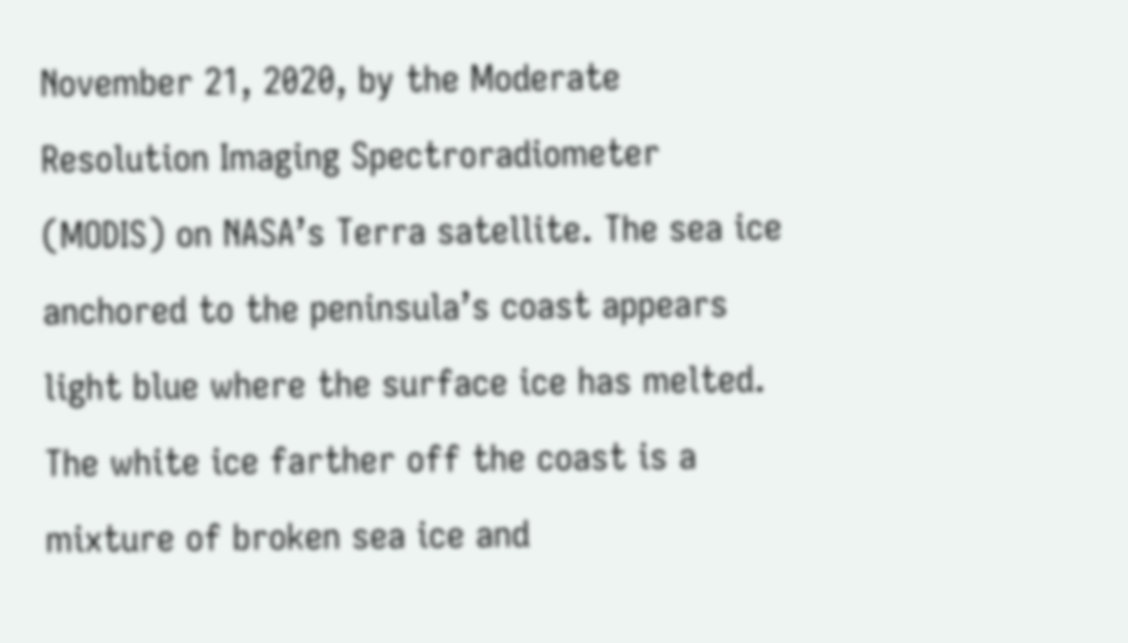November 21, 2020, by the Moderate Resolution Imaging Spectroradiometer (MODIS) on NASA’s Terra satellite. The sea ice anchored to the peninsula’s coast appears light blue where the surface ice has melted. The white ice farther off the coast is a mixture of broken sea ice and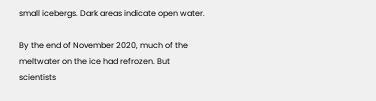small icebergs. Dark areas indicate open water.

By the end of November 2020, much of the meltwater on the ice had refrozen. But scientists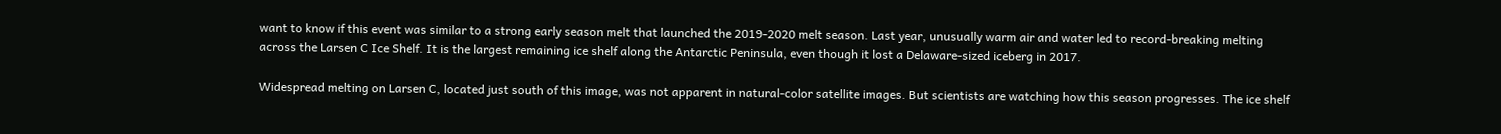want to know if this event was similar to a strong early season melt that launched the 2019-2020 melt season. Last year, unusually warm air and water led to record-breaking melting across the Larsen C Ice Shelf. It is the largest remaining ice shelf along the Antarctic Peninsula, even though it lost a Delaware-sized iceberg in 2017.

Widespread melting on Larsen C, located just south of this image, was not apparent in natural-color satellite images. But scientists are watching how this season progresses. The ice shelf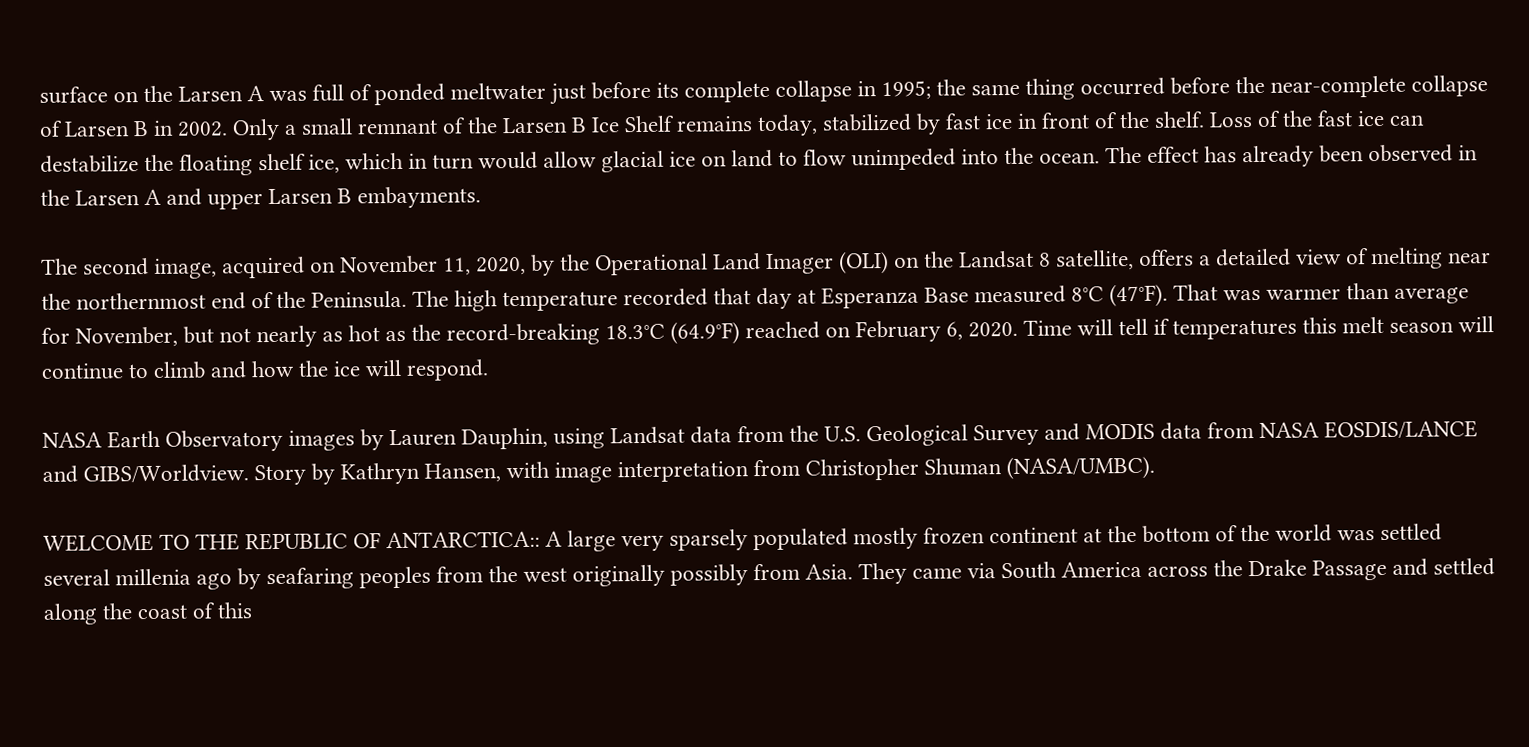surface on the Larsen A was full of ponded meltwater just before its complete collapse in 1995; the same thing occurred before the near-complete collapse of Larsen B in 2002. Only a small remnant of the Larsen B Ice Shelf remains today, stabilized by fast ice in front of the shelf. Loss of the fast ice can destabilize the floating shelf ice, which in turn would allow glacial ice on land to flow unimpeded into the ocean. The effect has already been observed in the Larsen A and upper Larsen B embayments.

The second image, acquired on November 11, 2020, by the Operational Land Imager (OLI) on the Landsat 8 satellite, offers a detailed view of melting near the northernmost end of the Peninsula. The high temperature recorded that day at Esperanza Base measured 8°C (47°F). That was warmer than average for November, but not nearly as hot as the record-breaking 18.3°C (64.9°F) reached on February 6, 2020. Time will tell if temperatures this melt season will continue to climb and how the ice will respond.

NASA Earth Observatory images by Lauren Dauphin, using Landsat data from the U.S. Geological Survey and MODIS data from NASA EOSDIS/LANCE and GIBS/Worldview. Story by Kathryn Hansen, with image interpretation from Christopher Shuman (NASA/UMBC).

WELCOME TO THE REPUBLIC OF ANTARCTICA:: A large very sparsely populated mostly frozen continent at the bottom of the world was settled several millenia ago by seafaring peoples from the west originally possibly from Asia. They came via South America across the Drake Passage and settled along the coast of this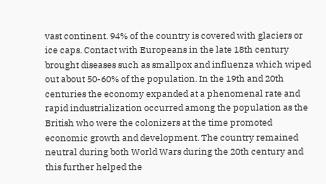vast continent. 94% of the country is covered with glaciers or ice caps. Contact with Europeans in the late 18th century brought diseases such as smallpox and influenza which wiped out about 50-60% of the population. In the 19th and 20th centuries the economy expanded at a phenomenal rate and rapid industrialization occurred among the population as the British who were the colonizers at the time promoted economic growth and development. The country remained neutral during both World Wars during the 20th century and this further helped the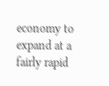economy to expand at a fairly rapid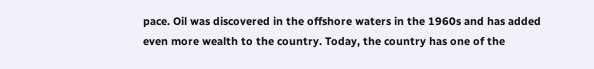pace. Oil was discovered in the offshore waters in the 1960s and has added even more wealth to the country. Today, the country has one of the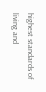highest standards of living and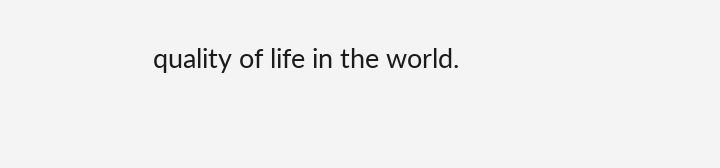quality of life in the world.